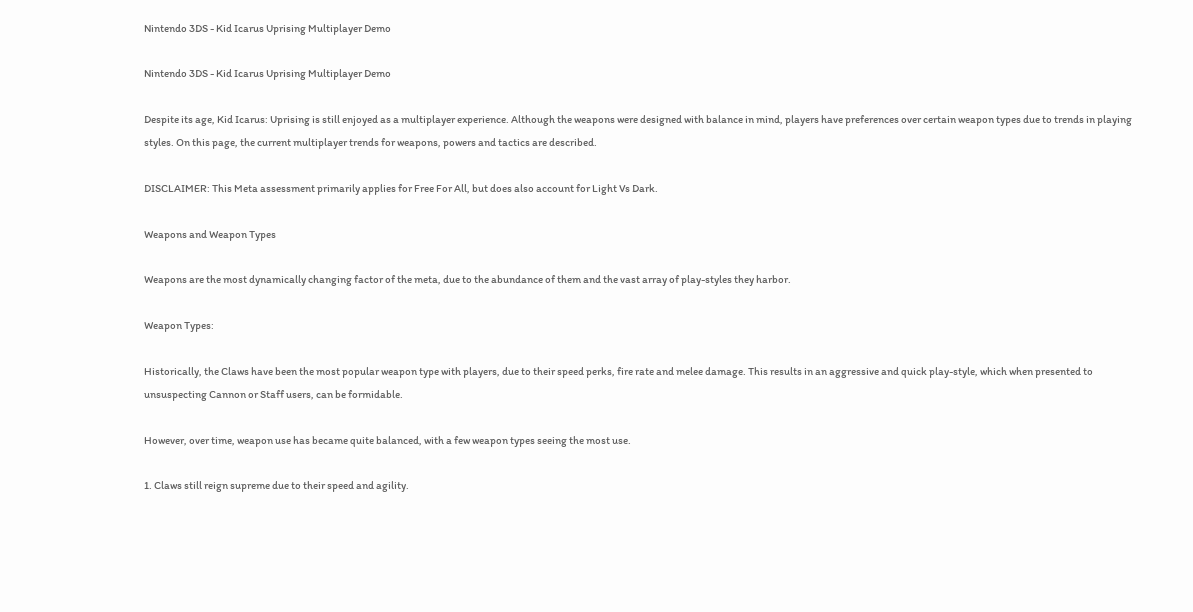Nintendo 3DS - Kid Icarus Uprising Multiplayer Demo

Nintendo 3DS - Kid Icarus Uprising Multiplayer Demo

Despite its age, Kid Icarus: Uprising is still enjoyed as a multiplayer experience. Although the weapons were designed with balance in mind, players have preferences over certain weapon types due to trends in playing styles. On this page, the current multiplayer trends for weapons, powers and tactics are described.

DISCLAIMER: This Meta assessment primarily applies for Free For All, but does also account for Light Vs Dark.

Weapons and Weapon Types

Weapons are the most dynamically changing factor of the meta, due to the abundance of them and the vast array of play-styles they harbor.

Weapon Types:

Historically, the Claws have been the most popular weapon type with players, due to their speed perks, fire rate and melee damage. This results in an aggressive and quick play-style, which when presented to unsuspecting Cannon or Staff users, can be formidable.

However, over time, weapon use has became quite balanced, with a few weapon types seeing the most use.

1. Claws still reign supreme due to their speed and agility.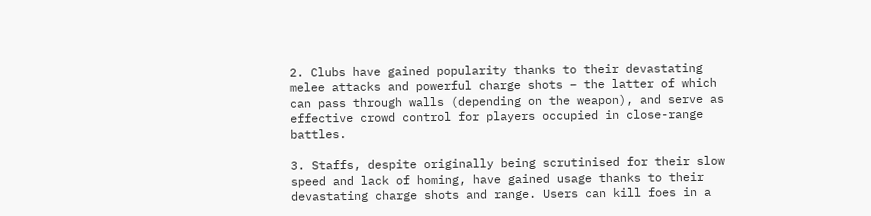2. Clubs have gained popularity thanks to their devastating melee attacks and powerful charge shots – the latter of which can pass through walls (depending on the weapon), and serve as effective crowd control for players occupied in close-range battles.

3. Staffs, despite originally being scrutinised for their slow speed and lack of homing, have gained usage thanks to their devastating charge shots and range. Users can kill foes in a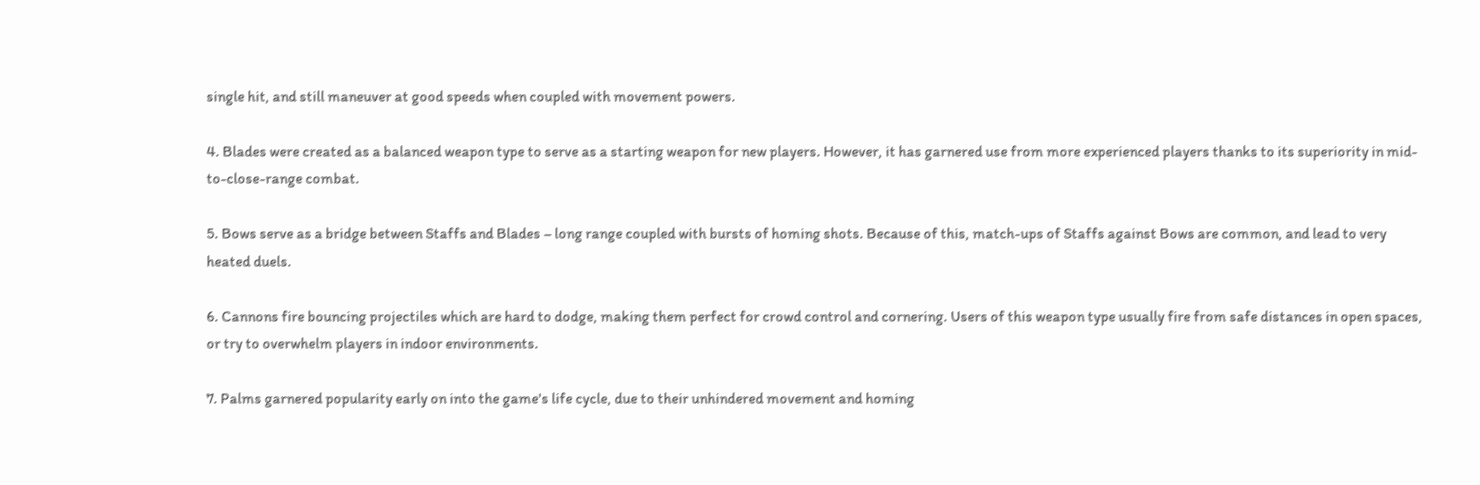single hit, and still maneuver at good speeds when coupled with movement powers.

4. Blades were created as a balanced weapon type to serve as a starting weapon for new players. However, it has garnered use from more experienced players thanks to its superiority in mid-to-close-range combat.

5. Bows serve as a bridge between Staffs and Blades – long range coupled with bursts of homing shots. Because of this, match-ups of Staffs against Bows are common, and lead to very heated duels.

6. Cannons fire bouncing projectiles which are hard to dodge, making them perfect for crowd control and cornering. Users of this weapon type usually fire from safe distances in open spaces, or try to overwhelm players in indoor environments.

7. Palms garnered popularity early on into the game's life cycle, due to their unhindered movement and homing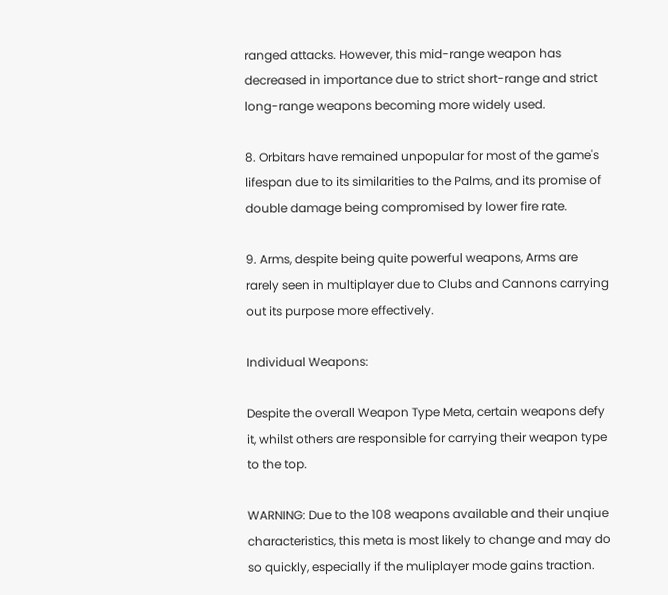ranged attacks. However, this mid-range weapon has decreased in importance due to strict short-range and strict long-range weapons becoming more widely used.

8. Orbitars have remained unpopular for most of the game's lifespan due to its similarities to the Palms, and its promise of double damage being compromised by lower fire rate.

9. Arms, despite being quite powerful weapons, Arms are rarely seen in multiplayer due to Clubs and Cannons carrying out its purpose more effectively.

Individual Weapons:

Despite the overall Weapon Type Meta, certain weapons defy it, whilst others are responsible for carrying their weapon type to the top.

WARNING: Due to the 108 weapons available and their unqiue characteristics, this meta is most likely to change and may do so quickly, especially if the muliplayer mode gains traction.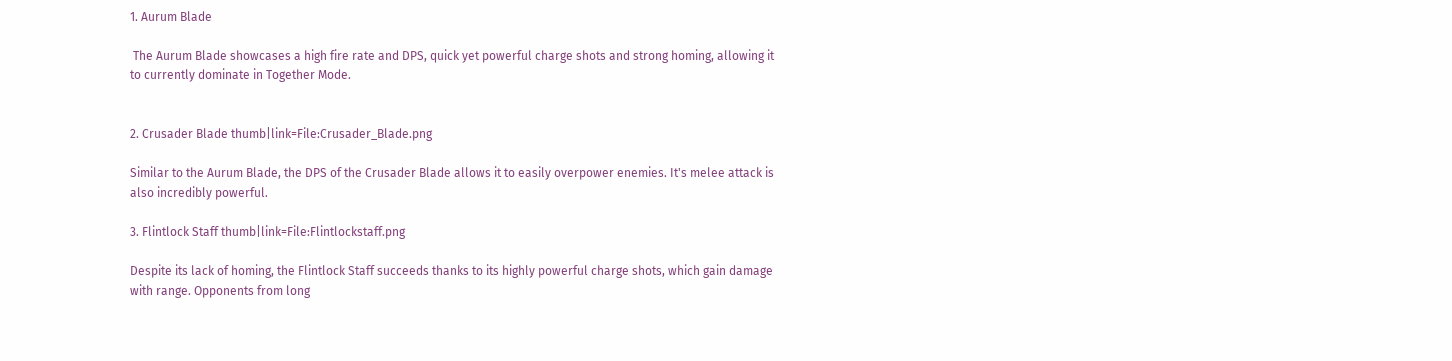1. Aurum Blade

 The Aurum Blade showcases a high fire rate and DPS, quick yet powerful charge shots and strong homing, allowing it to currently dominate in Together Mode.


2. Crusader Blade thumb|link=File:Crusader_Blade.png

Similar to the Aurum Blade, the DPS of the Crusader Blade allows it to easily overpower enemies. It's melee attack is also incredibly powerful.

3. Flintlock Staff thumb|link=File:Flintlockstaff.png

Despite its lack of homing, the Flintlock Staff succeeds thanks to its highly powerful charge shots, which gain damage with range. Opponents from long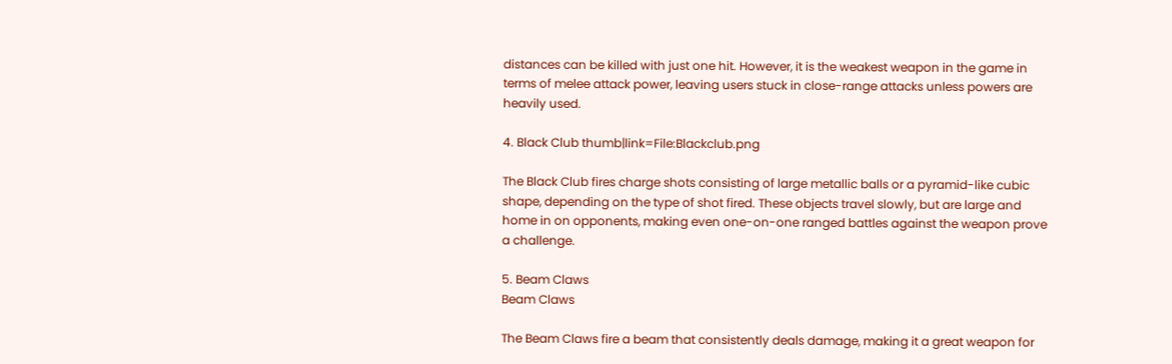distances can be killed with just one hit. However, it is the weakest weapon in the game in terms of melee attack power, leaving users stuck in close-range attacks unless powers are heavily used.

4. Black Club thumb|link=File:Blackclub.png

The Black Club fires charge shots consisting of large metallic balls or a pyramid-like cubic shape, depending on the type of shot fired. These objects travel slowly, but are large and home in on opponents, making even one-on-one ranged battles against the weapon prove a challenge.

5. Beam Claws
Beam Claws

The Beam Claws fire a beam that consistently deals damage, making it a great weapon for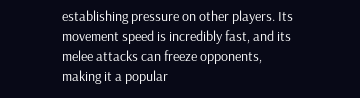establishing pressure on other players. Its movement speed is incredibly fast, and its melee attacks can freeze opponents, making it a popular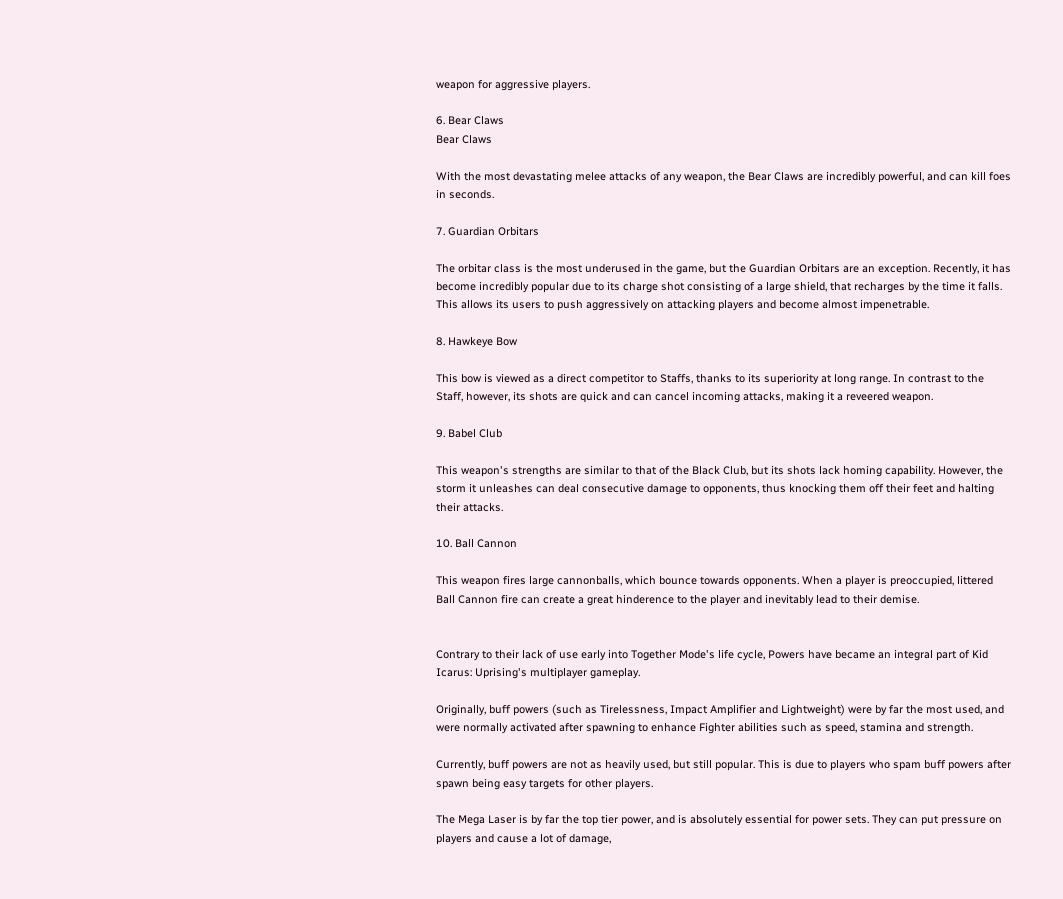weapon for aggressive players.

6. Bear Claws
Bear Claws

With the most devastating melee attacks of any weapon, the Bear Claws are incredibly powerful, and can kill foes in seconds.

7. Guardian Orbitars

The orbitar class is the most underused in the game, but the Guardian Orbitars are an exception. Recently, it has become incredibly popular due to its charge shot consisting of a large shield, that recharges by the time it falls. This allows its users to push aggressively on attacking players and become almost impenetrable.

8. Hawkeye Bow

This bow is viewed as a direct competitor to Staffs, thanks to its superiority at long range. In contrast to the Staff, however, its shots are quick and can cancel incoming attacks, making it a reveered weapon.

9. Babel Club

This weapon's strengths are similar to that of the Black Club, but its shots lack homing capability. However, the storm it unleashes can deal consecutive damage to opponents, thus knocking them off their feet and halting their attacks.

10. Ball Cannon

This weapon fires large cannonballs, which bounce towards opponents. When a player is preoccupied, littered Ball Cannon fire can create a great hinderence to the player and inevitably lead to their demise.


Contrary to their lack of use early into Together Mode's life cycle, Powers have became an integral part of Kid Icarus: Uprising's multiplayer gameplay.

Originally, buff powers (such as Tirelessness, Impact Amplifier and Lightweight) were by far the most used, and were normally activated after spawning to enhance Fighter abilities such as speed, stamina and strength.

Currently, buff powers are not as heavily used, but still popular. This is due to players who spam buff powers after spawn being easy targets for other players.

The Mega Laser is by far the top tier power, and is absolutely essential for power sets. They can put pressure on players and cause a lot of damage,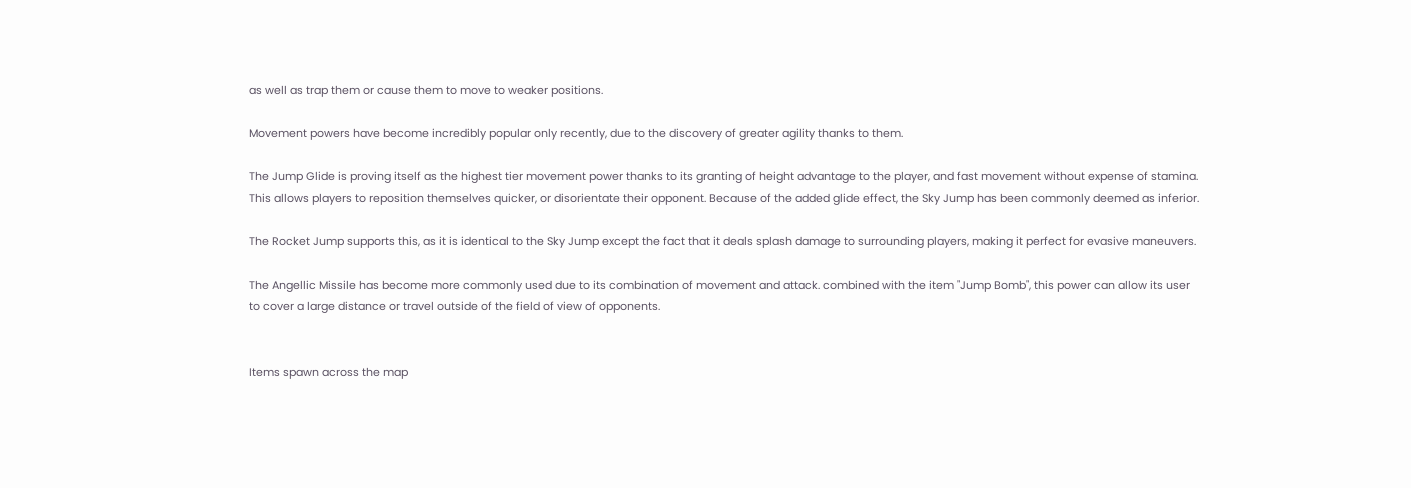as well as trap them or cause them to move to weaker positions.

Movement powers have become incredibly popular only recently, due to the discovery of greater agility thanks to them.

The Jump Glide is proving itself as the highest tier movement power thanks to its granting of height advantage to the player, and fast movement without expense of stamina. This allows players to reposition themselves quicker, or disorientate their opponent. Because of the added glide effect, the Sky Jump has been commonly deemed as inferior.

The Rocket Jump supports this, as it is identical to the Sky Jump except the fact that it deals splash damage to surrounding players, making it perfect for evasive maneuvers.

The Angellic Missile has become more commonly used due to its combination of movement and attack. combined with the item "Jump Bomb", this power can allow its user to cover a large distance or travel outside of the field of view of opponents.


Items spawn across the map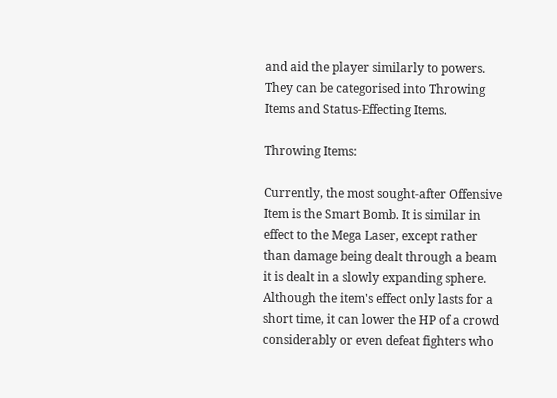and aid the player similarly to powers. They can be categorised into Throwing Items and Status-Effecting Items.

Throwing Items:

Currently, the most sought-after Offensive Item is the Smart Bomb. It is similar in effect to the Mega Laser, except rather than damage being dealt through a beam it is dealt in a slowly expanding sphere. Although the item's effect only lasts for a short time, it can lower the HP of a crowd considerably or even defeat fighters who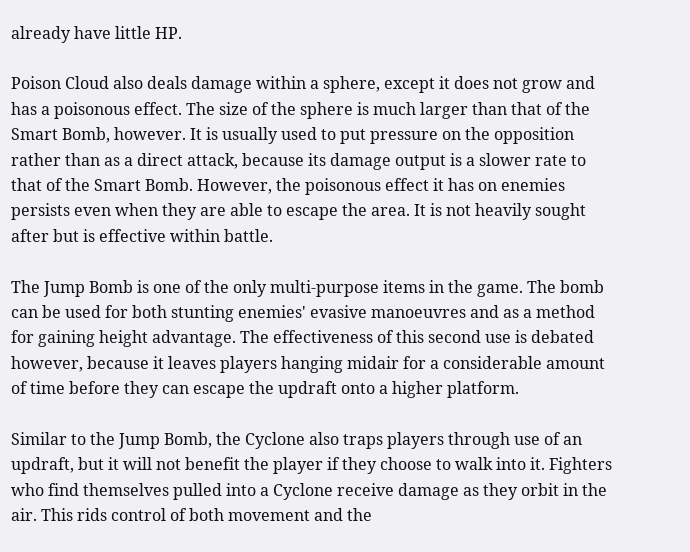already have little HP.

Poison Cloud also deals damage within a sphere, except it does not grow and has a poisonous effect. The size of the sphere is much larger than that of the Smart Bomb, however. It is usually used to put pressure on the opposition rather than as a direct attack, because its damage output is a slower rate to that of the Smart Bomb. However, the poisonous effect it has on enemies persists even when they are able to escape the area. It is not heavily sought after but is effective within battle.

The Jump Bomb is one of the only multi-purpose items in the game. The bomb can be used for both stunting enemies' evasive manoeuvres and as a method for gaining height advantage. The effectiveness of this second use is debated however, because it leaves players hanging midair for a considerable amount of time before they can escape the updraft onto a higher platform.

Similar to the Jump Bomb, the Cyclone also traps players through use of an updraft, but it will not benefit the player if they choose to walk into it. Fighters who find themselves pulled into a Cyclone receive damage as they orbit in the air. This rids control of both movement and the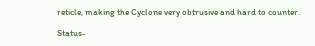reticle, making the Cyclone very obtrusive and hard to counter.

Status-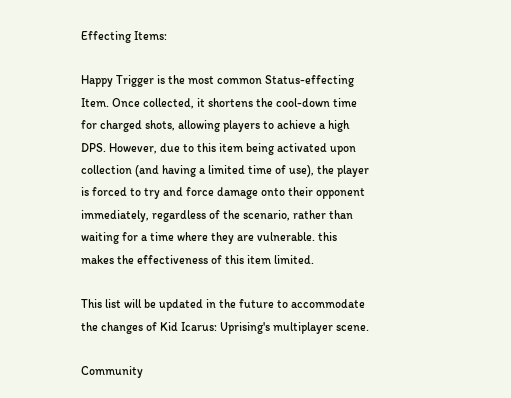Effecting Items:

Happy Trigger is the most common Status-effecting Item. Once collected, it shortens the cool-down time for charged shots, allowing players to achieve a high DPS. However, due to this item being activated upon collection (and having a limited time of use), the player is forced to try and force damage onto their opponent immediately, regardless of the scenario, rather than waiting for a time where they are vulnerable. this makes the effectiveness of this item limited.

This list will be updated in the future to accommodate the changes of Kid Icarus: Uprising's multiplayer scene.

Community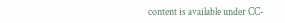content is available under CC-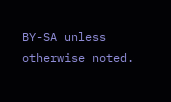BY-SA unless otherwise noted.